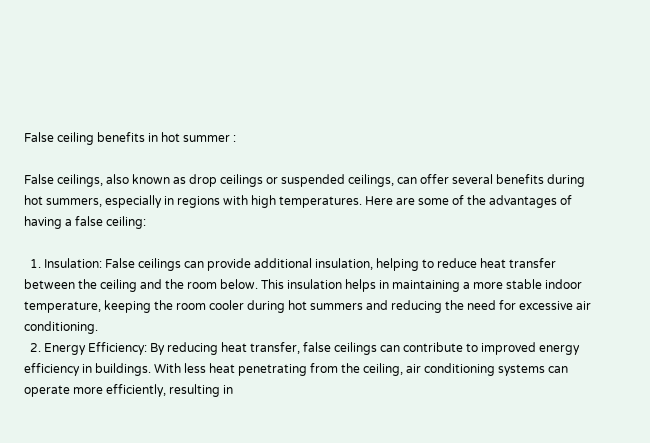False ceiling benefits in hot summer :

False ceilings, also known as drop ceilings or suspended ceilings, can offer several benefits during hot summers, especially in regions with high temperatures. Here are some of the advantages of having a false ceiling:

  1. Insulation: False ceilings can provide additional insulation, helping to reduce heat transfer between the ceiling and the room below. This insulation helps in maintaining a more stable indoor temperature, keeping the room cooler during hot summers and reducing the need for excessive air conditioning.
  2. Energy Efficiency: By reducing heat transfer, false ceilings can contribute to improved energy efficiency in buildings. With less heat penetrating from the ceiling, air conditioning systems can operate more efficiently, resulting in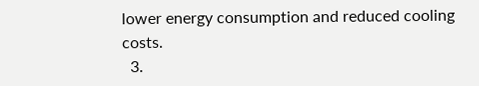lower energy consumption and reduced cooling costs.
  3.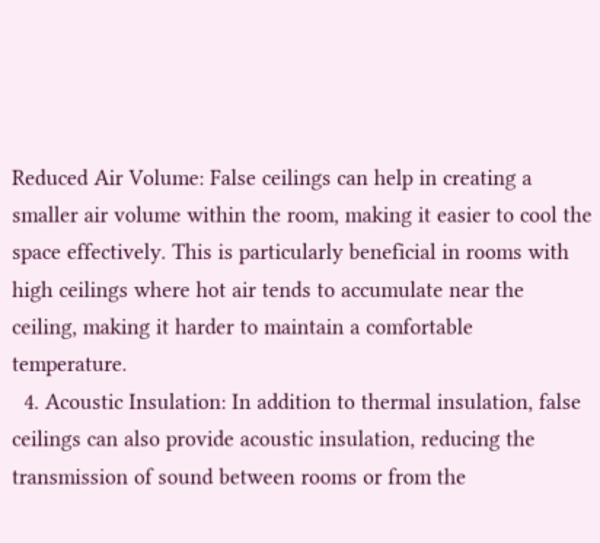Reduced Air Volume: False ceilings can help in creating a smaller air volume within the room, making it easier to cool the space effectively. This is particularly beneficial in rooms with high ceilings where hot air tends to accumulate near the ceiling, making it harder to maintain a comfortable temperature.
  4. Acoustic Insulation: In addition to thermal insulation, false ceilings can also provide acoustic insulation, reducing the transmission of sound between rooms or from the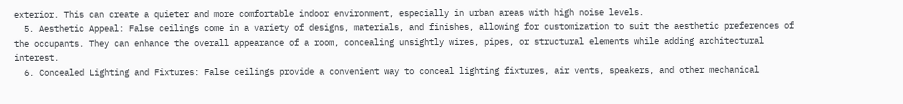exterior. This can create a quieter and more comfortable indoor environment, especially in urban areas with high noise levels.
  5. Aesthetic Appeal: False ceilings come in a variety of designs, materials, and finishes, allowing for customization to suit the aesthetic preferences of the occupants. They can enhance the overall appearance of a room, concealing unsightly wires, pipes, or structural elements while adding architectural interest.
  6. Concealed Lighting and Fixtures: False ceilings provide a convenient way to conceal lighting fixtures, air vents, speakers, and other mechanical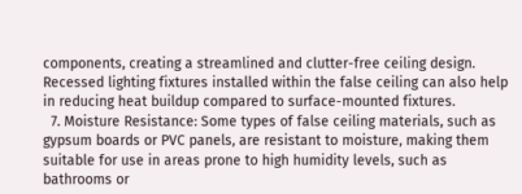components, creating a streamlined and clutter-free ceiling design. Recessed lighting fixtures installed within the false ceiling can also help in reducing heat buildup compared to surface-mounted fixtures.
  7. Moisture Resistance: Some types of false ceiling materials, such as gypsum boards or PVC panels, are resistant to moisture, making them suitable for use in areas prone to high humidity levels, such as bathrooms or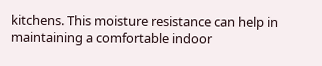kitchens. This moisture resistance can help in maintaining a comfortable indoor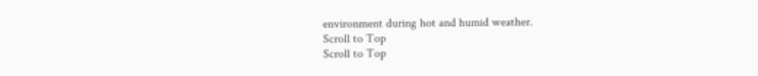environment during hot and humid weather.
Scroll to Top
Scroll to Top